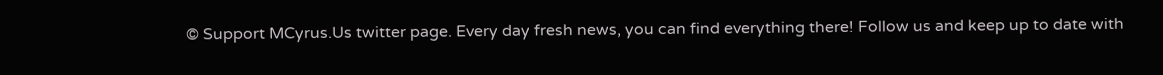© Support MCyrus.Us twitter page. Every day fresh news, you can find everything there! Follow us and keep up to date with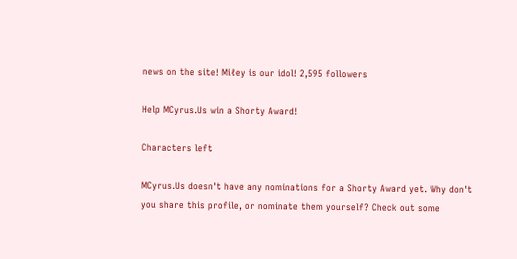news on the site! Miℓey is our idol! 2,595 followers

Help MCyrus.Us win a Shorty Award!

Characters left

MCyrus.Us doesn't have any nominations for a Shorty Award yet. Why don't you share this profile, or nominate them yourself? Check out some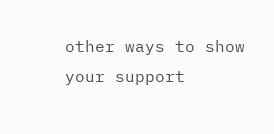other ways to show your support